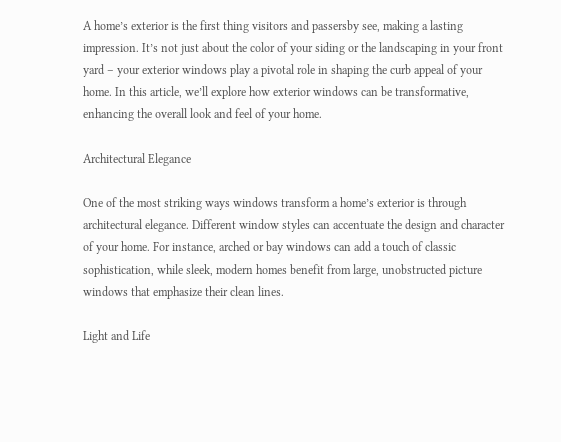A home’s exterior is the first thing visitors and passersby see, making a lasting impression. It’s not just about the color of your siding or the landscaping in your front yard – your exterior windows play a pivotal role in shaping the curb appeal of your home. In this article, we’ll explore how exterior windows can be transformative, enhancing the overall look and feel of your home.

Architectural Elegance

One of the most striking ways windows transform a home’s exterior is through architectural elegance. Different window styles can accentuate the design and character of your home. For instance, arched or bay windows can add a touch of classic sophistication, while sleek, modern homes benefit from large, unobstructed picture windows that emphasize their clean lines.

Light and Life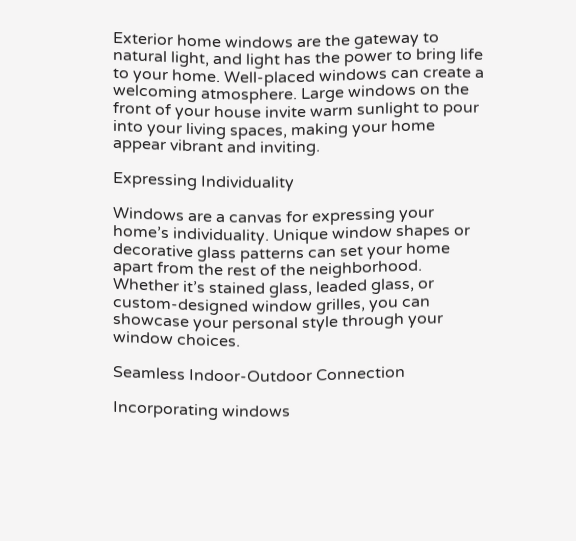Exterior home windows are the gateway to natural light, and light has the power to bring life to your home. Well-placed windows can create a welcoming atmosphere. Large windows on the front of your house invite warm sunlight to pour into your living spaces, making your home appear vibrant and inviting.

Expressing Individuality

Windows are a canvas for expressing your home’s individuality. Unique window shapes or decorative glass patterns can set your home apart from the rest of the neighborhood. Whether it’s stained glass, leaded glass, or custom-designed window grilles, you can showcase your personal style through your window choices.

Seamless Indoor-Outdoor Connection

Incorporating windows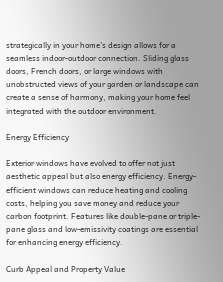strategically in your home’s design allows for a seamless indoor-outdoor connection. Sliding glass doors, French doors, or large windows with unobstructed views of your garden or landscape can create a sense of harmony, making your home feel integrated with the outdoor environment.

Energy Efficiency

Exterior windows have evolved to offer not just aesthetic appeal but also energy efficiency. Energy-efficient windows can reduce heating and cooling costs, helping you save money and reduce your carbon footprint. Features like double-pane or triple-pane glass and low-emissivity coatings are essential for enhancing energy efficiency.

Curb Appeal and Property Value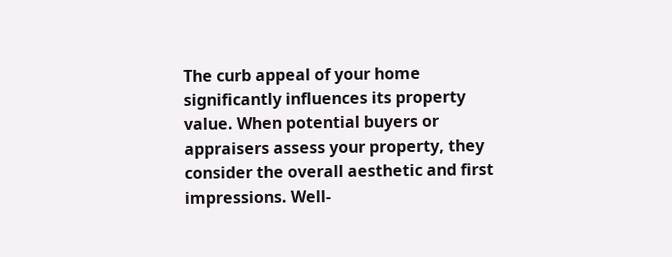The curb appeal of your home significantly influences its property value. When potential buyers or appraisers assess your property, they consider the overall aesthetic and first impressions. Well-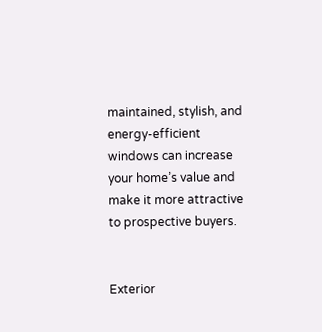maintained, stylish, and energy-efficient windows can increase your home’s value and make it more attractive to prospective buyers.


Exterior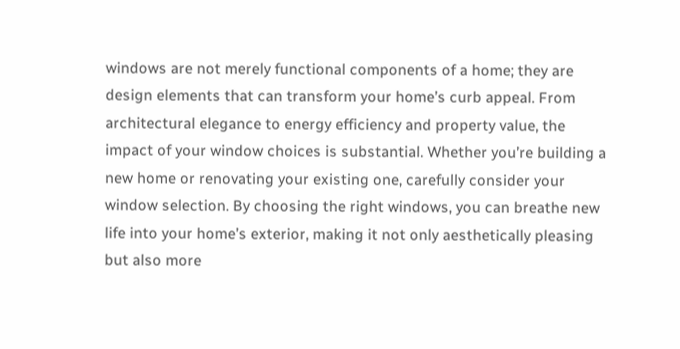windows are not merely functional components of a home; they are design elements that can transform your home’s curb appeal. From architectural elegance to energy efficiency and property value, the impact of your window choices is substantial. Whether you’re building a new home or renovating your existing one, carefully consider your window selection. By choosing the right windows, you can breathe new life into your home’s exterior, making it not only aesthetically pleasing but also more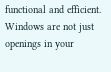functional and efficient. Windows are not just openings in your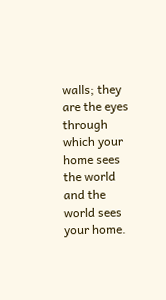walls; they are the eyes through which your home sees the world and the world sees your home.